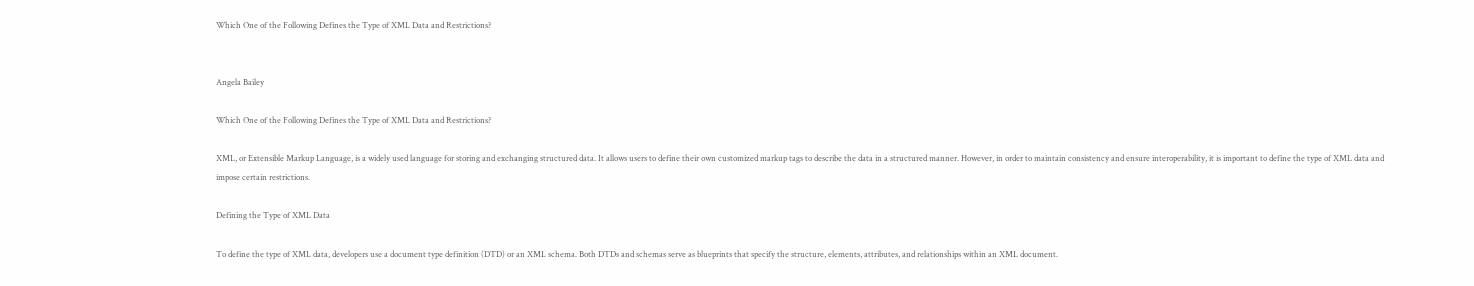Which One of the Following Defines the Type of XML Data and Restrictions?


Angela Bailey

Which One of the Following Defines the Type of XML Data and Restrictions?

XML, or Extensible Markup Language, is a widely used language for storing and exchanging structured data. It allows users to define their own customized markup tags to describe the data in a structured manner. However, in order to maintain consistency and ensure interoperability, it is important to define the type of XML data and impose certain restrictions.

Defining the Type of XML Data

To define the type of XML data, developers use a document type definition (DTD) or an XML schema. Both DTDs and schemas serve as blueprints that specify the structure, elements, attributes, and relationships within an XML document.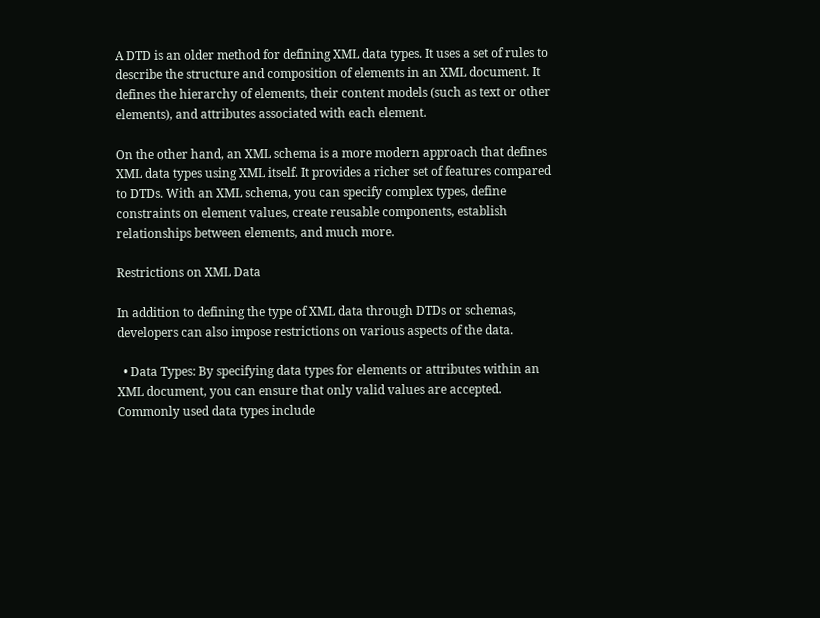A DTD is an older method for defining XML data types. It uses a set of rules to describe the structure and composition of elements in an XML document. It defines the hierarchy of elements, their content models (such as text or other elements), and attributes associated with each element.

On the other hand, an XML schema is a more modern approach that defines XML data types using XML itself. It provides a richer set of features compared to DTDs. With an XML schema, you can specify complex types, define constraints on element values, create reusable components, establish relationships between elements, and much more.

Restrictions on XML Data

In addition to defining the type of XML data through DTDs or schemas, developers can also impose restrictions on various aspects of the data.

  • Data Types: By specifying data types for elements or attributes within an XML document, you can ensure that only valid values are accepted. Commonly used data types include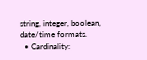string, integer, boolean, date/time formats.
  • Cardinality: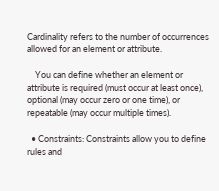Cardinality refers to the number of occurrences allowed for an element or attribute.

    You can define whether an element or attribute is required (must occur at least once), optional (may occur zero or one time), or repeatable (may occur multiple times).

  • Constraints: Constraints allow you to define rules and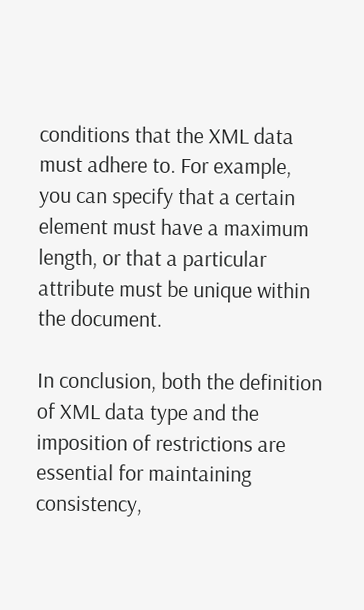conditions that the XML data must adhere to. For example, you can specify that a certain element must have a maximum length, or that a particular attribute must be unique within the document.

In conclusion, both the definition of XML data type and the imposition of restrictions are essential for maintaining consistency,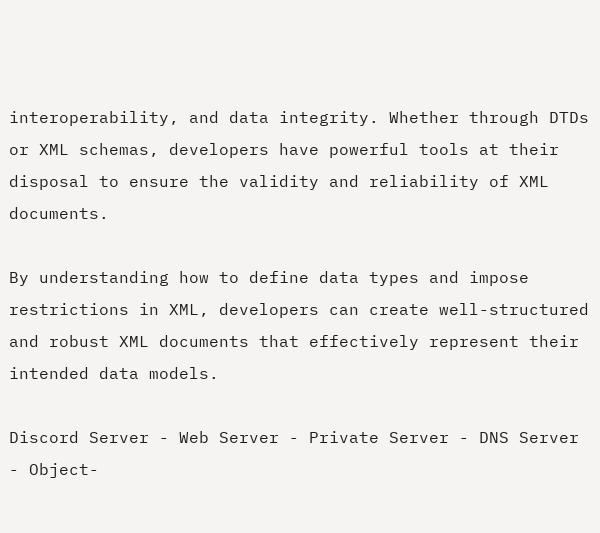interoperability, and data integrity. Whether through DTDs or XML schemas, developers have powerful tools at their disposal to ensure the validity and reliability of XML documents.

By understanding how to define data types and impose restrictions in XML, developers can create well-structured and robust XML documents that effectively represent their intended data models.

Discord Server - Web Server - Private Server - DNS Server - Object-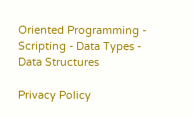Oriented Programming - Scripting - Data Types - Data Structures

Privacy Policy